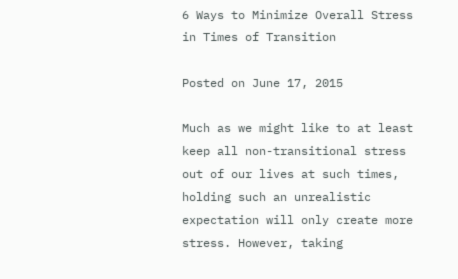6 Ways to Minimize Overall Stress in Times of Transition

Posted on June 17, 2015

Much as we might like to at least keep all non-transitional stress out of our lives at such times, holding such an unrealistic expectation will only create more stress. However, taking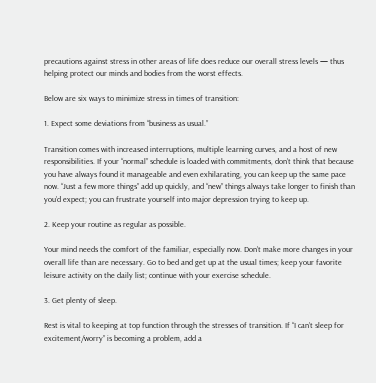precautions against stress in other areas of life does reduce our overall stress levels — thus helping protect our minds and bodies from the worst effects.

Below are six ways to minimize stress in times of transition:

1. Expect some deviations from “business as usual.”

Transition comes with increased interruptions, multiple learning curves, and a host of new responsibilities. If your “normal” schedule is loaded with commitments, don’t think that because you have always found it manageable and even exhilarating, you can keep up the same pace now. “Just a few more things” add up quickly, and “new” things always take longer to finish than you’d expect; you can frustrate yourself into major depression trying to keep up.

2. Keep your routine as regular as possible.

Your mind needs the comfort of the familiar, especially now. Don’t make more changes in your overall life than are necessary. Go to bed and get up at the usual times; keep your favorite leisure activity on the daily list; continue with your exercise schedule.

3. Get plenty of sleep.

Rest is vital to keeping at top function through the stresses of transition. If “I can’t sleep for excitement/worry” is becoming a problem, add a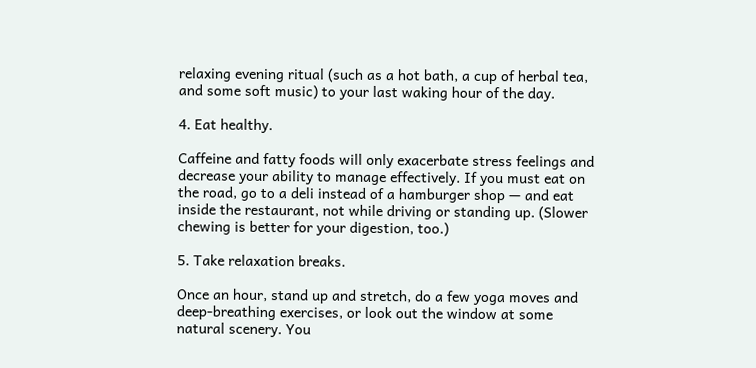relaxing evening ritual (such as a hot bath, a cup of herbal tea, and some soft music) to your last waking hour of the day.

4. Eat healthy.

Caffeine and fatty foods will only exacerbate stress feelings and decrease your ability to manage effectively. If you must eat on the road, go to a deli instead of a hamburger shop — and eat inside the restaurant, not while driving or standing up. (Slower chewing is better for your digestion, too.)

5. Take relaxation breaks.

Once an hour, stand up and stretch, do a few yoga moves and deep-breathing exercises, or look out the window at some natural scenery. You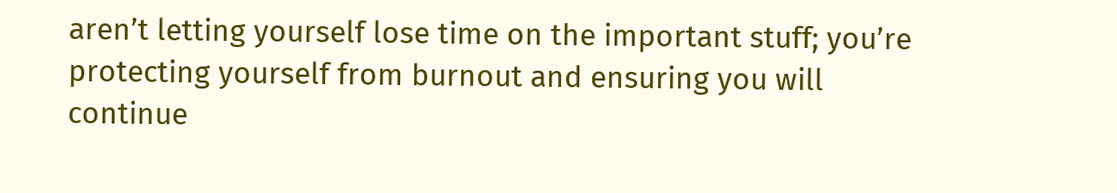aren’t letting yourself lose time on the important stuff; you’re protecting yourself from burnout and ensuring you will continue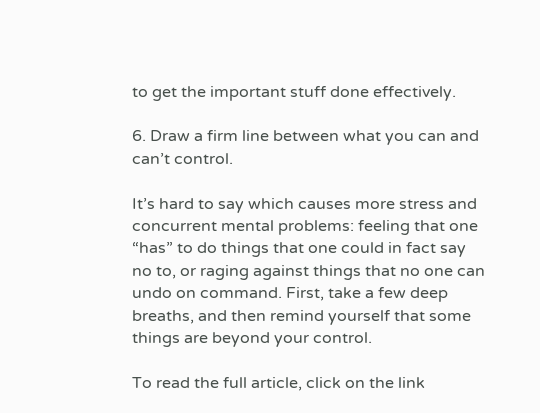to get the important stuff done effectively.

6. Draw a firm line between what you can and can’t control.

It’s hard to say which causes more stress and concurrent mental problems: feeling that one “has” to do things that one could in fact say no to, or raging against things that no one can undo on command. First, take a few deep breaths, and then remind yourself that some things are beyond your control.

To read the full article, click on the link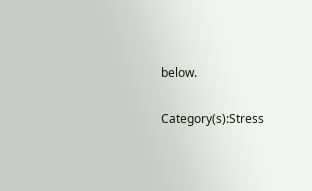below.

Category(s):Stress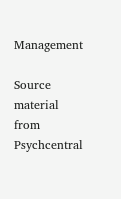Management

Source material from Psychcentral